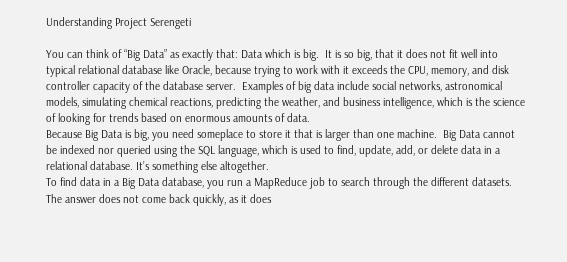Understanding Project Serengeti

You can think of “Big Data” as exactly that: Data which is big.  It is so big, that it does not fit well into typical relational database like Oracle, because trying to work with it exceeds the CPU, memory, and disk controller capacity of the database server.  Examples of big data include social networks, astronomical models, simulating chemical reactions, predicting the weather, and business intelligence, which is the science of looking for trends based on enormous amounts of data.
Because Big Data is big, you need someplace to store it that is larger than one machine.  Big Data cannot be indexed nor queried using the SQL language, which is used to find, update, add, or delete data in a relational database. It’s something else altogether.
To find data in a Big Data database, you run a MapReduce job to search through the different datasets.  The answer does not come back quickly, as it does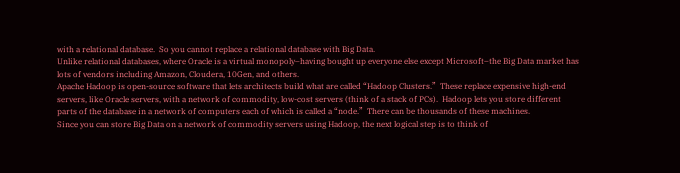with a relational database.  So you cannot replace a relational database with Big Data.
Unlike relational databases, where Oracle is a virtual monopoly–having bought up everyone else except Microsoft–the Big Data market has lots of vendors including Amazon, Cloudera, 10Gen, and others.
Apache Hadoop is open-source software that lets architects build what are called “Hadoop Clusters.”  These replace expensive high-end servers, like Oracle servers, with a network of commodity, low-cost servers (think of a stack of PCs).  Hadoop lets you store different parts of the database in a network of computers each of which is called a “node.”  There can be thousands of these machines.
Since you can store Big Data on a network of commodity servers using Hadoop, the next logical step is to think of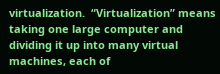virtualization.  “Virtualization” means taking one large computer and dividing it up into many virtual machines, each of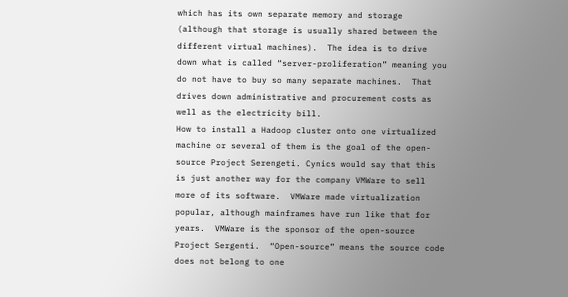which has its own separate memory and storage (although that storage is usually shared between the different virtual machines).  The idea is to drive down what is called “server-proliferation” meaning you do not have to buy so many separate machines.  That drives down administrative and procurement costs as well as the electricity bill.
How to install a Hadoop cluster onto one virtualized machine or several of them is the goal of the open-source Project Serengeti. Cynics would say that this is just another way for the company VMWare to sell more of its software.  VMWare made virtualization popular, although mainframes have run like that for years.  VMWare is the sponsor of the open-source Project Sergenti.  “Open-source” means the source code does not belong to one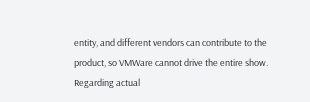entity, and different vendors can contribute to the product, so VMWare cannot drive the entire show.
Regarding actual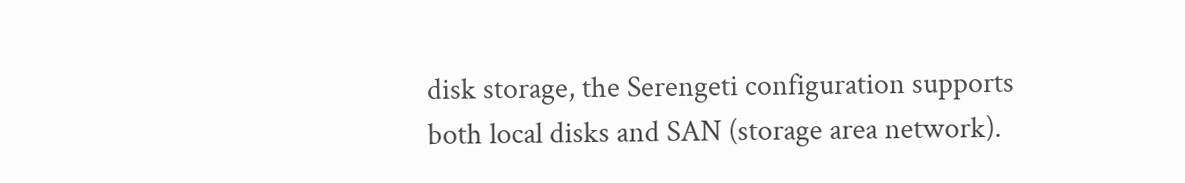disk storage, the Serengeti configuration supports both local disks and SAN (storage area network).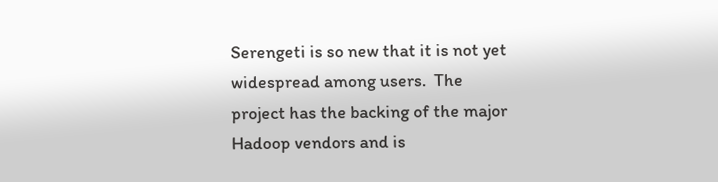Serengeti is so new that it is not yet widespread among users.  The project has the backing of the major Hadoop vendors and is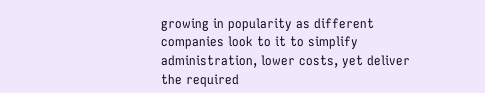growing in popularity as different companies look to it to simplify administration, lower costs, yet deliver the required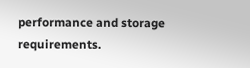performance and storage requirements.